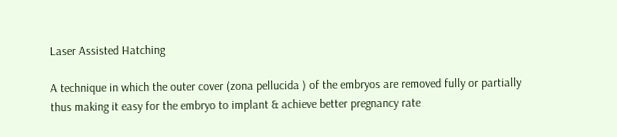Laser Assisted Hatching

A technique in which the outer cover (zona pellucida ) of the embryos are removed fully or partially thus making it easy for the embryo to implant & achieve better pregnancy rate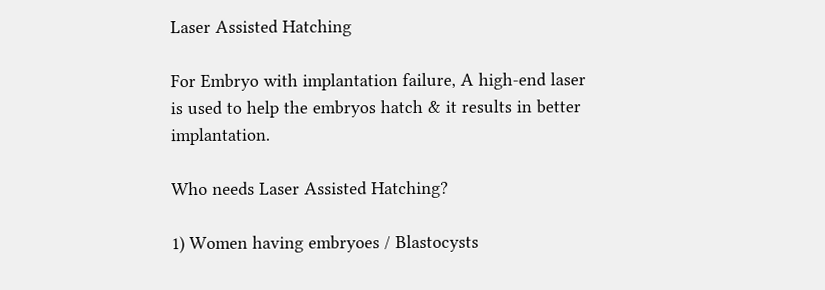Laser Assisted Hatching

For Embryo with implantation failure, A high-end laser is used to help the embryos hatch & it results in better implantation.

Who needs Laser Assisted Hatching?

1) Women having embryoes / Blastocysts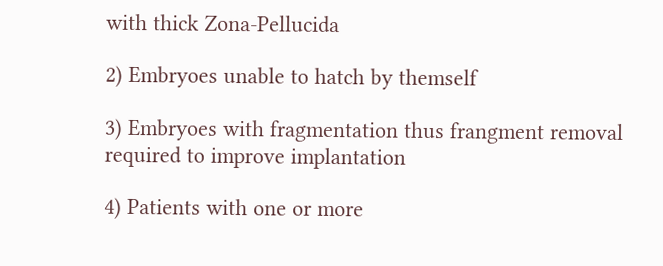with thick Zona-Pellucida

2) Embryoes unable to hatch by themself

3) Embryoes with fragmentation thus frangment removal required to improve implantation

4) Patients with one or more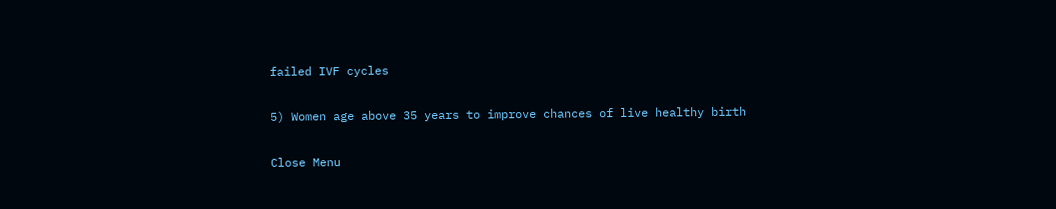failed IVF cycles

5) Women age above 35 years to improve chances of live healthy birth

Close Menu